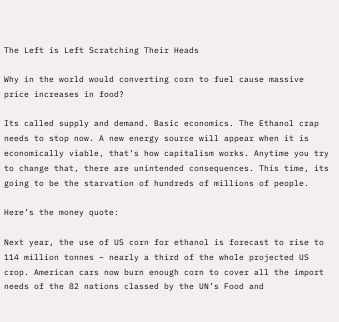The Left is Left Scratching Their Heads

Why in the world would converting corn to fuel cause massive price increases in food?

Its called supply and demand. Basic economics. The Ethanol crap needs to stop now. A new energy source will appear when it is economically viable, that’s how capitalism works. Anytime you try to change that, there are unintended consequences. This time, its going to be the starvation of hundreds of millions of people.

Here’s the money quote:

Next year, the use of US corn for ethanol is forecast to rise to 114 million tonnes – nearly a third of the whole projected US crop. American cars now burn enough corn to cover all the import needs of the 82 nations classed by the UN’s Food and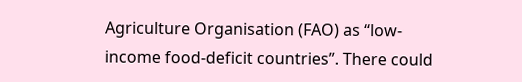Agriculture Organisation (FAO) as “low-income food-deficit countries”. There could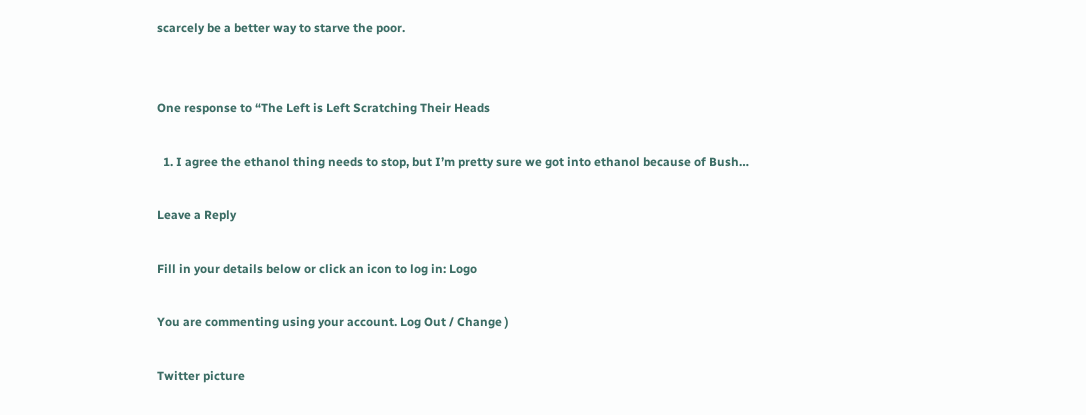scarcely be a better way to starve the poor.


One response to “The Left is Left Scratching Their Heads

  1. I agree the ethanol thing needs to stop, but I’m pretty sure we got into ethanol because of Bush…

Leave a Reply

Fill in your details below or click an icon to log in: Logo

You are commenting using your account. Log Out / Change )

Twitter picture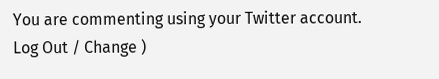You are commenting using your Twitter account. Log Out / Change )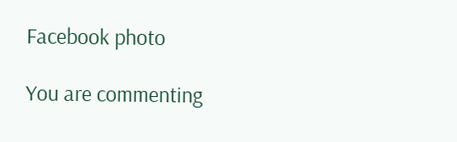Facebook photo

You are commenting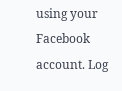using your Facebook account. Log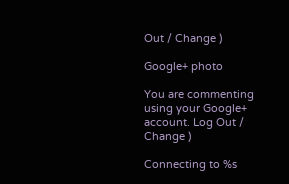Out / Change )

Google+ photo

You are commenting using your Google+ account. Log Out / Change )

Connecting to %s